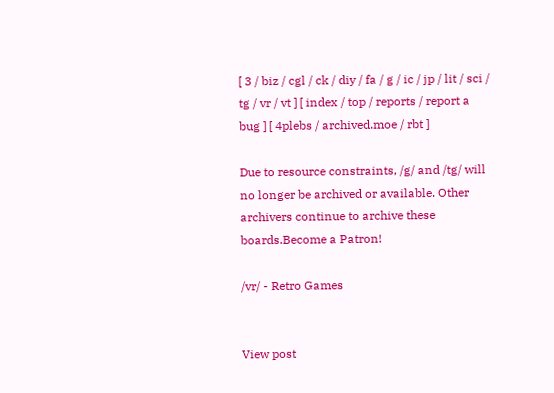[ 3 / biz / cgl / ck / diy / fa / g / ic / jp / lit / sci / tg / vr / vt ] [ index / top / reports / report a bug ] [ 4plebs / archived.moe / rbt ]

Due to resource constraints, /g/ and /tg/ will no longer be archived or available. Other archivers continue to archive these boards.Become a Patron!

/vr/ - Retro Games


View post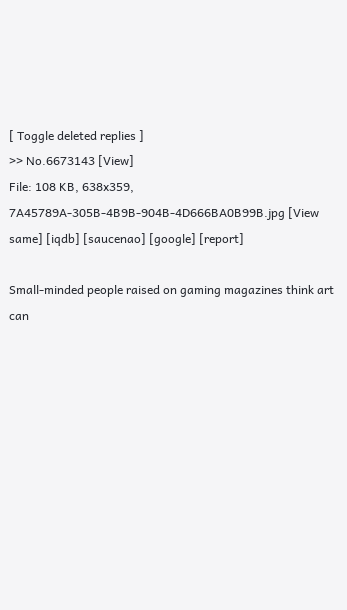[ Toggle deleted replies ]
>> No.6673143 [View]
File: 108 KB, 638x359, 7A45789A-305B-4B9B-904B-4D666BA0B99B.jpg [View same] [iqdb] [saucenao] [google] [report]

Small-minded people raised on gaming magazines think art can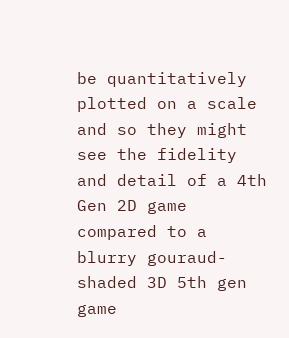be quantitatively plotted on a scale and so they might see the fidelity and detail of a 4th Gen 2D game compared to a blurry gouraud-shaded 3D 5th gen game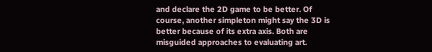and declare the 2D game to be better. Of course, another simpleton might say the 3D is better because of its extra axis. Both are misguided approaches to evaluating art.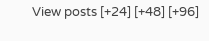View posts [+24] [+48] [+96]